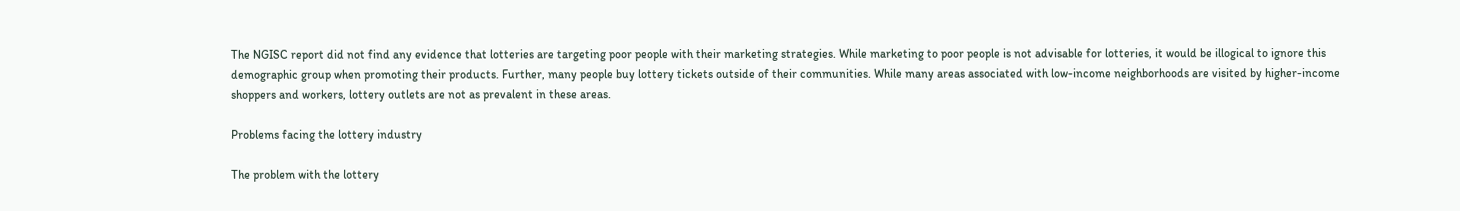The NGISC report did not find any evidence that lotteries are targeting poor people with their marketing strategies. While marketing to poor people is not advisable for lotteries, it would be illogical to ignore this demographic group when promoting their products. Further, many people buy lottery tickets outside of their communities. While many areas associated with low-income neighborhoods are visited by higher-income shoppers and workers, lottery outlets are not as prevalent in these areas.

Problems facing the lottery industry

The problem with the lottery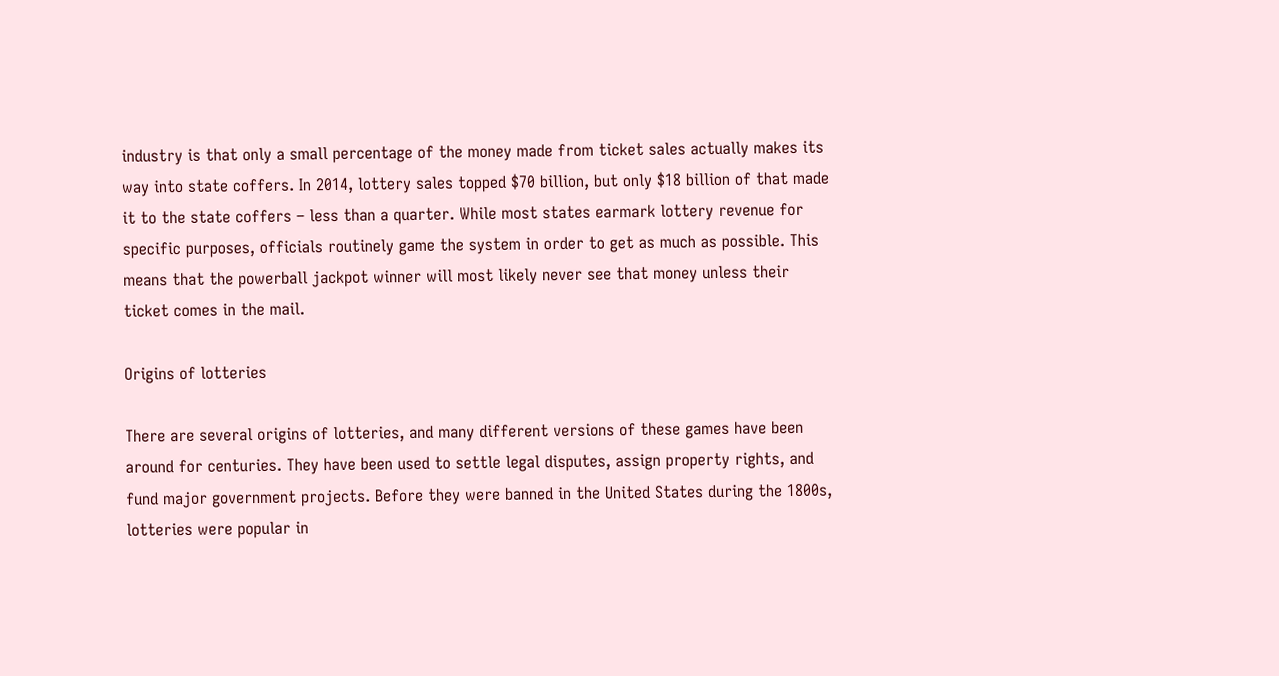industry is that only a small percentage of the money made from ticket sales actually makes its way into state coffers. In 2014, lottery sales topped $70 billion, but only $18 billion of that made it to the state coffers – less than a quarter. While most states earmark lottery revenue for specific purposes, officials routinely game the system in order to get as much as possible. This means that the powerball jackpot winner will most likely never see that money unless their ticket comes in the mail.

Origins of lotteries

There are several origins of lotteries, and many different versions of these games have been around for centuries. They have been used to settle legal disputes, assign property rights, and fund major government projects. Before they were banned in the United States during the 1800s, lotteries were popular in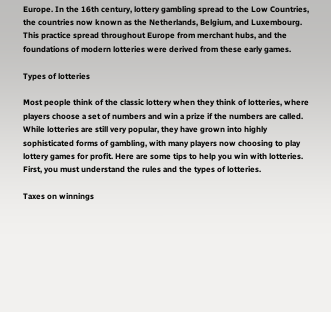Europe. In the 16th century, lottery gambling spread to the Low Countries, the countries now known as the Netherlands, Belgium, and Luxembourg. This practice spread throughout Europe from merchant hubs, and the foundations of modern lotteries were derived from these early games.

Types of lotteries

Most people think of the classic lottery when they think of lotteries, where players choose a set of numbers and win a prize if the numbers are called. While lotteries are still very popular, they have grown into highly sophisticated forms of gambling, with many players now choosing to play lottery games for profit. Here are some tips to help you win with lotteries. First, you must understand the rules and the types of lotteries.

Taxes on winnings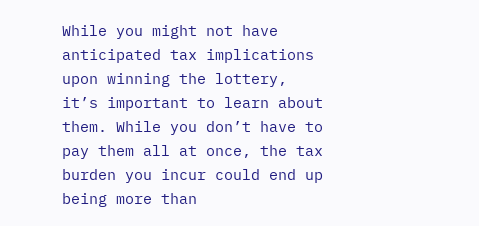While you might not have anticipated tax implications upon winning the lottery, it’s important to learn about them. While you don’t have to pay them all at once, the tax burden you incur could end up being more than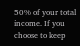50% of your total income. If you choose to keep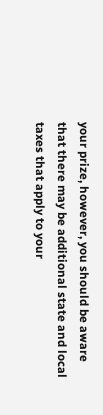your prize, however, you should be aware that there may be additional state and local taxes that apply to your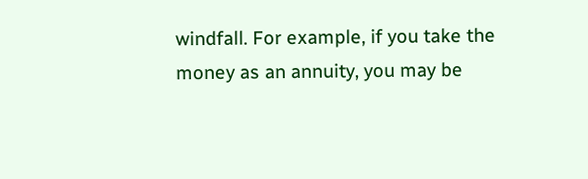windfall. For example, if you take the money as an annuity, you may be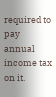required to pay annual income tax on it.